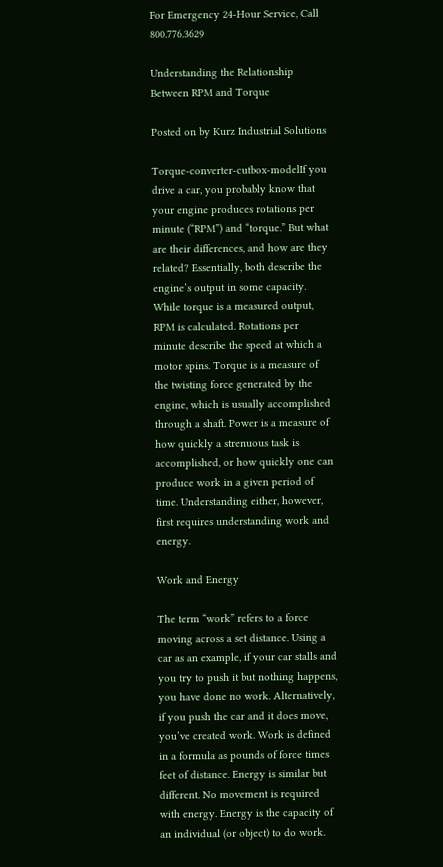For Emergency 24-Hour Service, Call 800.776.3629

Understanding the Relationship Between RPM and Torque

Posted on by Kurz Industrial Solutions

Torque-converter-cutbox-modelIf you drive a car, you probably know that your engine produces rotations per minute (“RPM”) and “torque.” But what are their differences, and how are they related? Essentially, both describe the engine’s output in some capacity. While torque is a measured output, RPM is calculated. Rotations per minute describe the speed at which a motor spins. Torque is a measure of the twisting force generated by the engine, which is usually accomplished through a shaft. Power is a measure of how quickly a strenuous task is accomplished, or how quickly one can produce work in a given period of time. Understanding either, however, first requires understanding work and energy.

Work and Energy

The term “work” refers to a force moving across a set distance. Using a car as an example, if your car stalls and you try to push it but nothing happens, you have done no work. Alternatively, if you push the car and it does move, you’ve created work. Work is defined in a formula as pounds of force times feet of distance. Energy is similar but different. No movement is required with energy. Energy is the capacity of an individual (or object) to do work.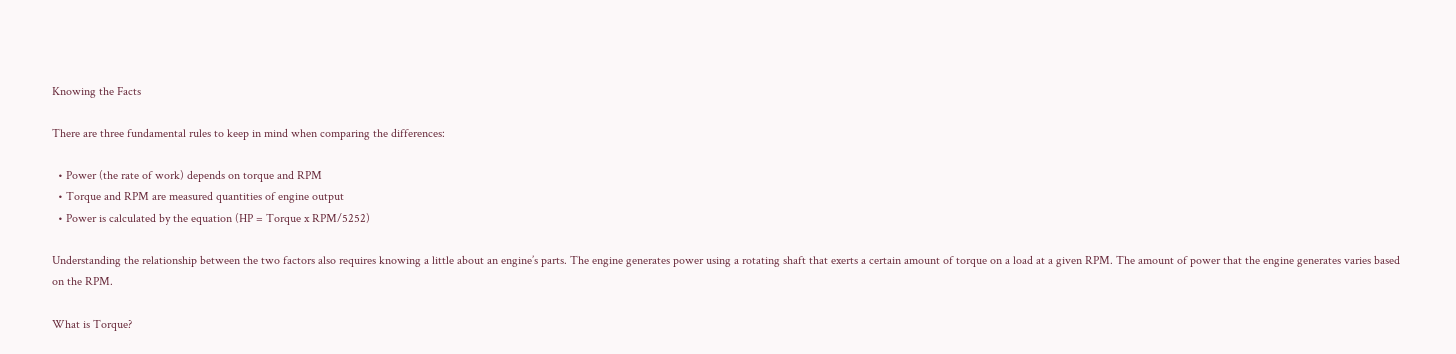Knowing the Facts

There are three fundamental rules to keep in mind when comparing the differences:

  • Power (the rate of work) depends on torque and RPM
  • Torque and RPM are measured quantities of engine output
  • Power is calculated by the equation (HP = Torque x RPM/5252)

Understanding the relationship between the two factors also requires knowing a little about an engine’s parts. The engine generates power using a rotating shaft that exerts a certain amount of torque on a load at a given RPM. The amount of power that the engine generates varies based on the RPM.

What is Torque?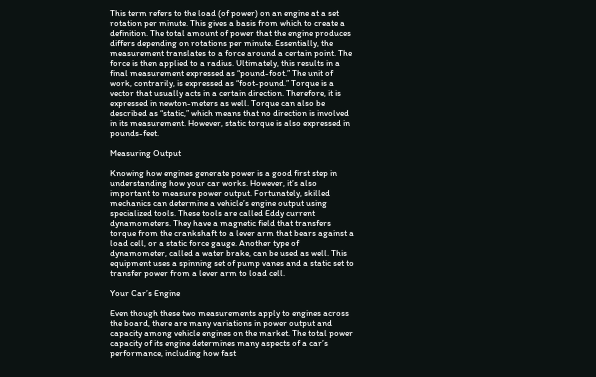This term refers to the load (of power) on an engine at a set rotation per minute. This gives a basis from which to create a definition. The total amount of power that the engine produces differs depending on rotations per minute. Essentially, the measurement translates to a force around a certain point. The force is then applied to a radius. Ultimately, this results in a final measurement expressed as “pound-foot.” The unit of work, contrarily, is expressed as “foot-pound.” Torque is a vector that usually acts in a certain direction. Therefore, it is expressed in newton-meters as well. Torque can also be described as “static,” which means that no direction is involved in its measurement. However, static torque is also expressed in pounds-feet.

Measuring Output

Knowing how engines generate power is a good first step in understanding how your car works. However, it’s also important to measure power output. Fortunately, skilled mechanics can determine a vehicle’s engine output using specialized tools. These tools are called Eddy current dynamometers. They have a magnetic field that transfers torque from the crankshaft to a lever arm that bears against a load cell, or a static force gauge. Another type of dynamometer, called a water brake, can be used as well. This equipment uses a spinning set of pump vanes and a static set to transfer power from a lever arm to load cell.

Your Car’s Engine

Even though these two measurements apply to engines across the board, there are many variations in power output and capacity among vehicle engines on the market. The total power capacity of its engine determines many aspects of a car’s performance, including how fast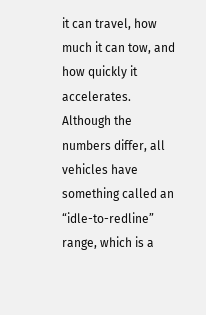it can travel, how much it can tow, and how quickly it accelerates. Although the numbers differ, all vehicles have something called an “idle-to-redline” range, which is a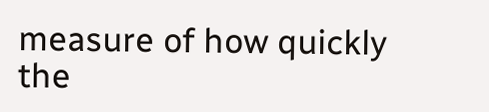measure of how quickly the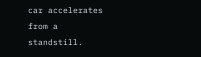car accelerates from a standstill.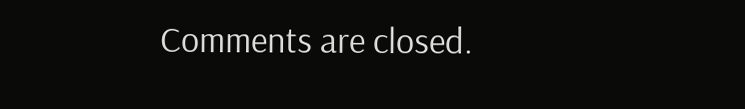Comments are closed.